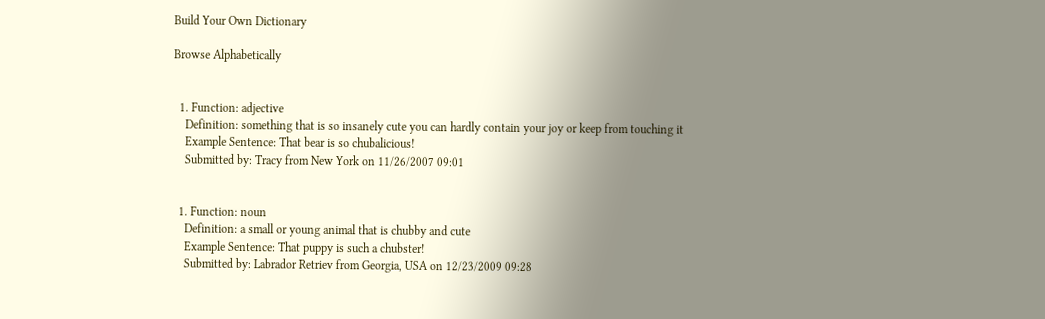Build Your Own Dictionary

Browse Alphabetically


  1. Function: adjective
    Definition: something that is so insanely cute you can hardly contain your joy or keep from touching it
    Example Sentence: That bear is so chubalicious!
    Submitted by: Tracy from New York on 11/26/2007 09:01


  1. Function: noun
    Definition: a small or young animal that is chubby and cute
    Example Sentence: That puppy is such a chubster!
    Submitted by: Labrador Retriev from Georgia, USA on 12/23/2009 09:28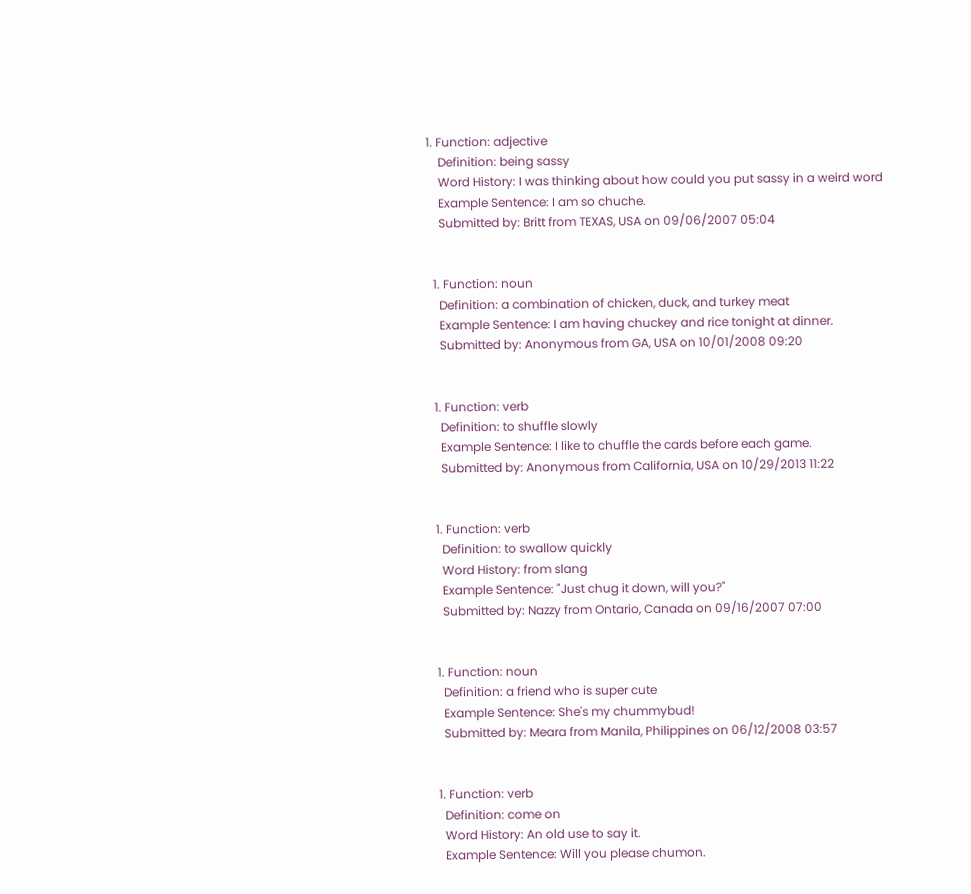1. Function: adjective
    Definition: being sassy
    Word History: I was thinking about how could you put sassy in a weird word
    Example Sentence: I am so chuche.
    Submitted by: Britt from TEXAS, USA on 09/06/2007 05:04


  1. Function: noun
    Definition: a combination of chicken, duck, and turkey meat
    Example Sentence: I am having chuckey and rice tonight at dinner.
    Submitted by: Anonymous from GA, USA on 10/01/2008 09:20


  1. Function: verb
    Definition: to shuffle slowly
    Example Sentence: I like to chuffle the cards before each game.
    Submitted by: Anonymous from California, USA on 10/29/2013 11:22


  1. Function: verb
    Definition: to swallow quickly
    Word History: from slang
    Example Sentence: "Just chug it down, will you?"
    Submitted by: Nazzy from Ontario, Canada on 09/16/2007 07:00


  1. Function: noun
    Definition: a friend who is super cute
    Example Sentence: She's my chummybud!
    Submitted by: Meara from Manila, Philippines on 06/12/2008 03:57


  1. Function: verb
    Definition: come on
    Word History: An old use to say it.
    Example Sentence: Will you please chumon.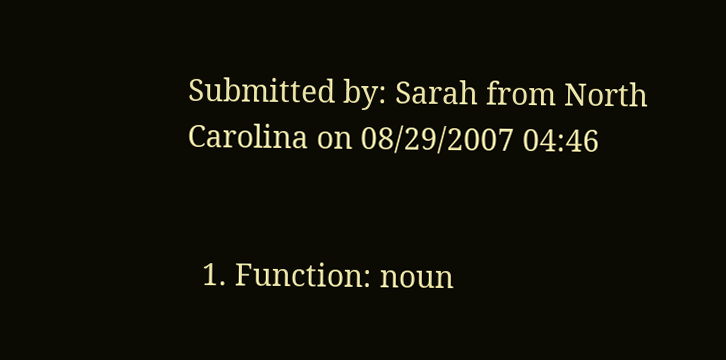Submitted by: Sarah from North Carolina on 08/29/2007 04:46


  1. Function: noun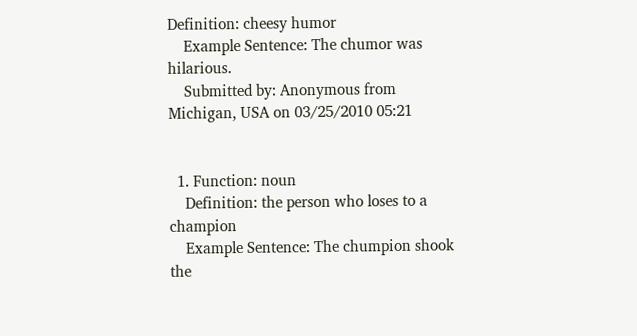Definition: cheesy humor
    Example Sentence: The chumor was hilarious.
    Submitted by: Anonymous from Michigan, USA on 03/25/2010 05:21


  1. Function: noun
    Definition: the person who loses to a champion
    Example Sentence: The chumpion shook the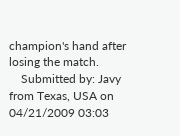champion's hand after losing the match.
    Submitted by: Javy from Texas, USA on 04/21/2009 03:03